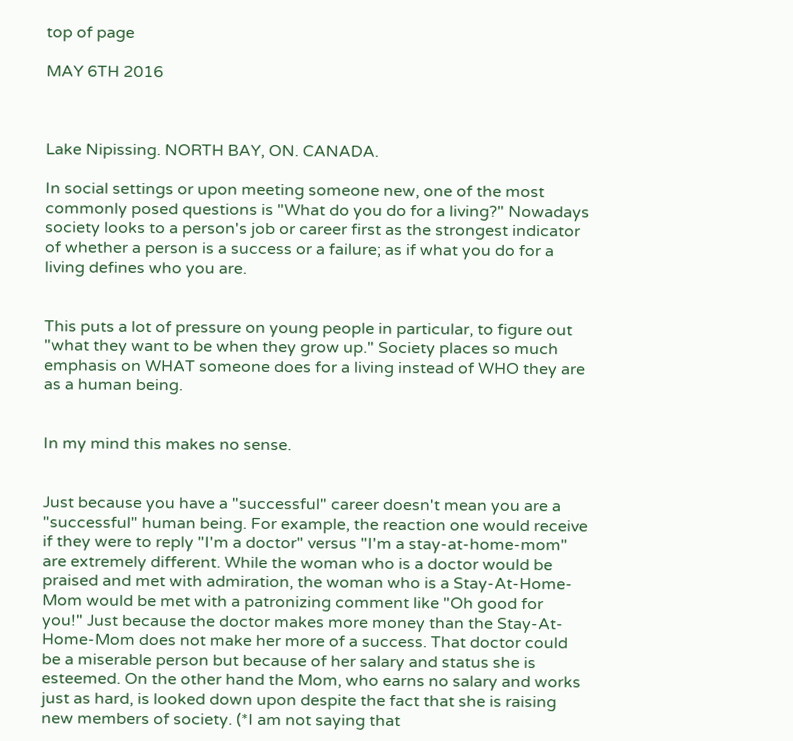top of page

MAY 6TH 2016



Lake Nipissing. NORTH BAY, ON. CANADA.

In social settings or upon meeting someone new, one of the most commonly posed questions is "What do you do for a living?" Nowadays society looks to a person's job or career first as the strongest indicator of whether a person is a success or a failure; as if what you do for a living defines who you are.


This puts a lot of pressure on young people in particular, to figure out "what they want to be when they grow up." Society places so much emphasis on WHAT someone does for a living instead of WHO they are as a human being.


In my mind this makes no sense.


Just because you have a "successful" career doesn't mean you are a "successful" human being. For example, the reaction one would receive if they were to reply "I'm a doctor" versus "I'm a stay-at-home-mom" are extremely different. While the woman who is a doctor would be praised and met with admiration, the woman who is a Stay-At-Home-Mom would be met with a patronizing comment like "Oh good for you!" Just because the doctor makes more money than the Stay-At-Home-Mom does not make her more of a success. That doctor could be a miserable person but because of her salary and status she is esteemed. On the other hand the Mom, who earns no salary and works just as hard, is looked down upon despite the fact that she is raising new members of society. (*I am not saying that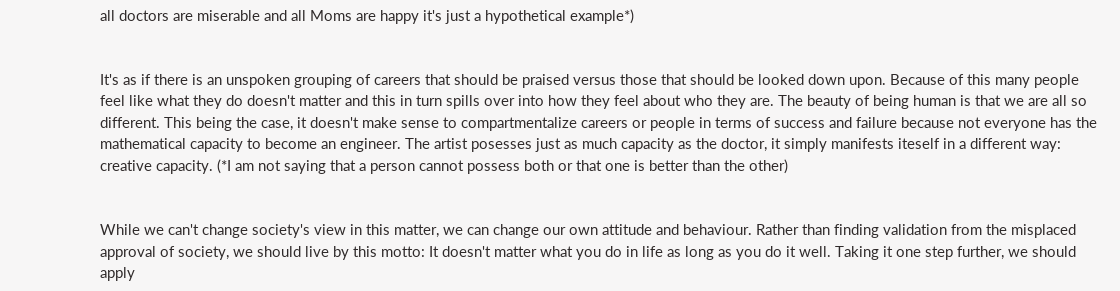all doctors are miserable and all Moms are happy it's just a hypothetical example*)


It's as if there is an unspoken grouping of careers that should be praised versus those that should be looked down upon. Because of this many people feel like what they do doesn't matter and this in turn spills over into how they feel about who they are. The beauty of being human is that we are all so different. This being the case, it doesn't make sense to compartmentalize careers or people in terms of success and failure because not everyone has the mathematical capacity to become an engineer. The artist posesses just as much capacity as the doctor, it simply manifests iteself in a different way: creative capacity. (*I am not saying that a person cannot possess both or that one is better than the other)


While we can't change society's view in this matter, we can change our own attitude and behaviour. Rather than finding validation from the misplaced approval of society, we should live by this motto: It doesn't matter what you do in life as long as you do it well. Taking it one step further, we should apply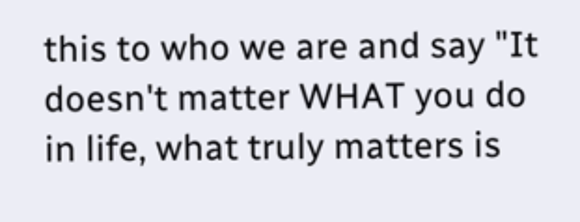this to who we are and say "It doesn't matter WHAT you do in life, what truly matters is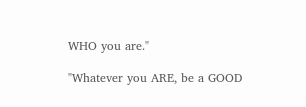WHO you are."

"Whatever you ARE, be a GOOD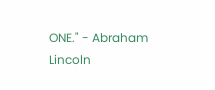ONE." - Abraham Lincoln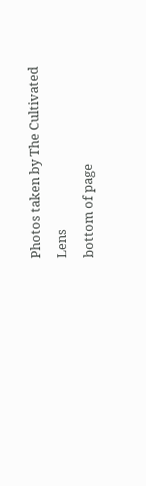Photos taken by The Cultivated Lens
bottom of page